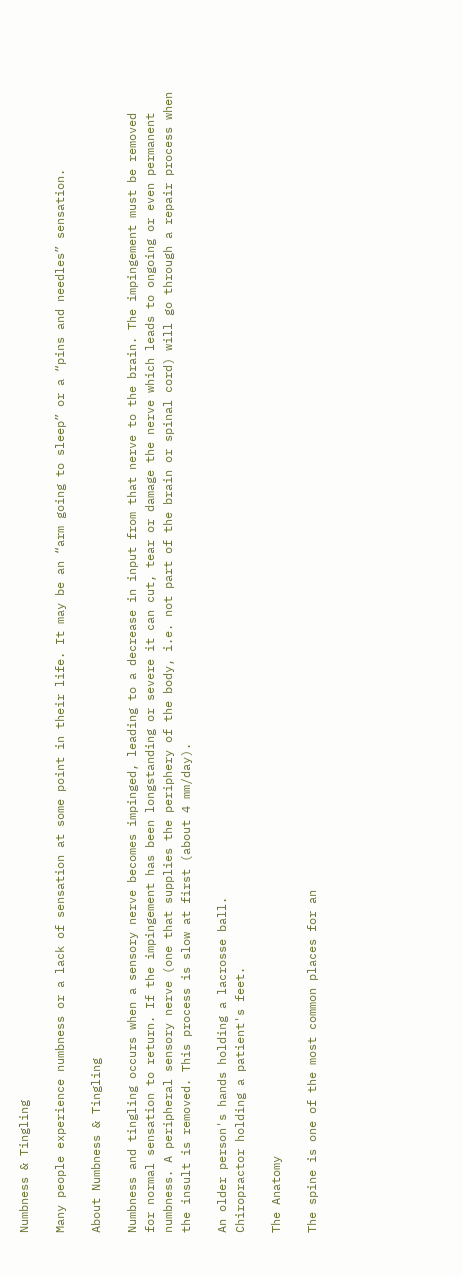Numbness & Tingling

Many people experience numbness or a lack of sensation at some point in their life. It may be an “arm going to sleep” or a “pins and needles” sensation.

About Numbness & Tingling

Numbness and tingling occurs when a sensory nerve becomes impinged, leading to a decrease in input from that nerve to the brain. The impingement must be removed for normal sensation to return. If the impingement has been longstanding or severe it can cut, tear or damage the nerve which leads to ongoing or even permanent numbness. A peripheral sensory nerve (one that supplies the periphery of the body, i.e. not part of the brain or spinal cord) will go through a repair process when the insult is removed. This process is slow at first (about 4 mm/day).

An older person's hands holding a lacrosse ball.
Chiropractor holding a patient's feet.

The Anatomy

The spine is one of the most common places for an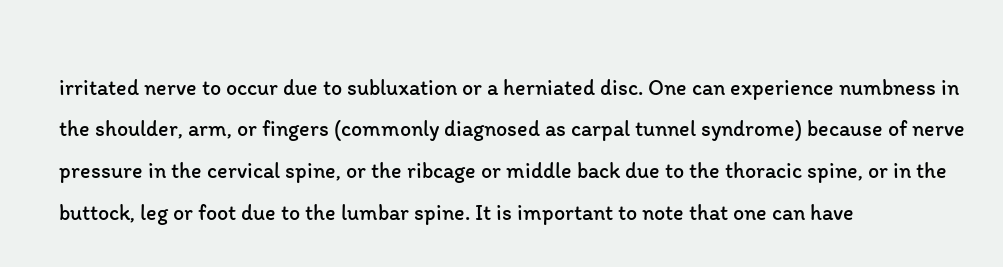irritated nerve to occur due to subluxation or a herniated disc. One can experience numbness in the shoulder, arm, or fingers (commonly diagnosed as carpal tunnel syndrome) because of nerve pressure in the cervical spine, or the ribcage or middle back due to the thoracic spine, or in the buttock, leg or foot due to the lumbar spine. It is important to note that one can have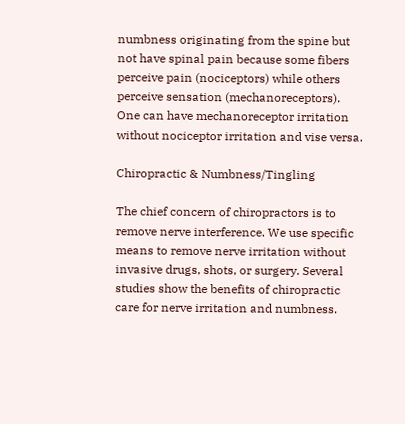numbness originating from the spine but not have spinal pain because some fibers perceive pain (nociceptors) while others perceive sensation (mechanoreceptors). One can have mechanoreceptor irritation without nociceptor irritation and vise versa.

Chiropractic & Numbness/Tingling

The chief concern of chiropractors is to remove nerve interference. We use specific means to remove nerve irritation without invasive drugs, shots, or surgery. Several studies show the benefits of chiropractic care for nerve irritation and numbness.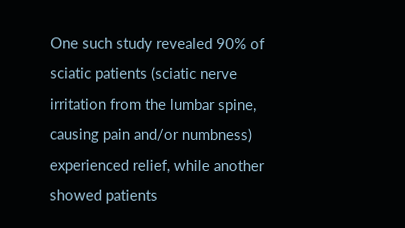One such study revealed 90% of sciatic patients (sciatic nerve irritation from the lumbar spine, causing pain and/or numbness) experienced relief, while another showed patients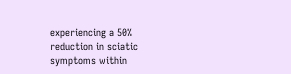experiencing a 50% reduction in sciatic symptoms within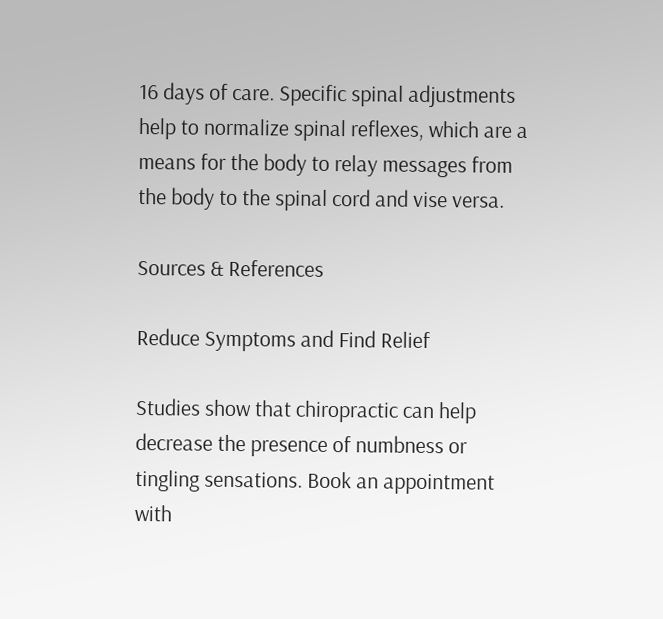16 days of care. Specific spinal adjustments help to normalize spinal reflexes, which are a means for the body to relay messages from the body to the spinal cord and vise versa.

Sources & References

Reduce Symptoms and Find Relief

Studies show that chiropractic can help decrease the presence of numbness or tingling sensations. Book an appointment with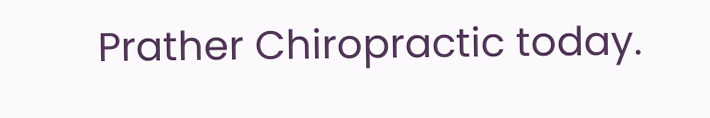Prather Chiropractic today.